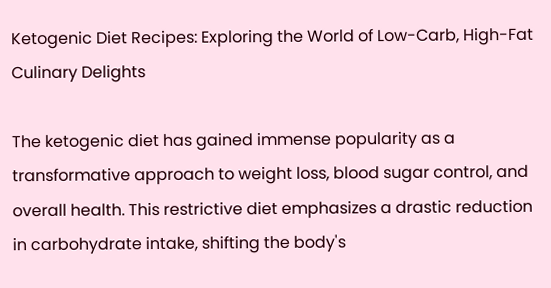Ketogenic Diet Recipes: Exploring the World of Low-Carb, High-Fat Culinary Delights

The ketogenic diet has gained immense popularity as a transformative approach to weight loss, blood sugar control, and overall health. This restrictive diet emphasizes a drastic reduction in carbohydrate intake, shifting the body's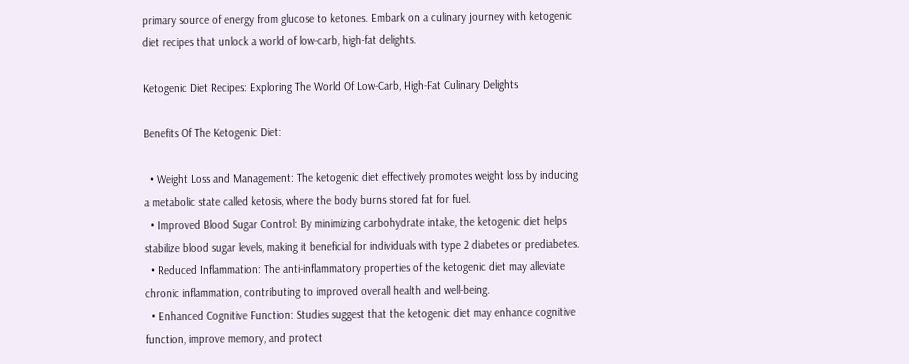primary source of energy from glucose to ketones. Embark on a culinary journey with ketogenic diet recipes that unlock a world of low-carb, high-fat delights.

Ketogenic Diet Recipes: Exploring The World Of Low-Carb, High-Fat Culinary Delights

Benefits Of The Ketogenic Diet:

  • Weight Loss and Management: The ketogenic diet effectively promotes weight loss by inducing a metabolic state called ketosis, where the body burns stored fat for fuel.
  • Improved Blood Sugar Control: By minimizing carbohydrate intake, the ketogenic diet helps stabilize blood sugar levels, making it beneficial for individuals with type 2 diabetes or prediabetes.
  • Reduced Inflammation: The anti-inflammatory properties of the ketogenic diet may alleviate chronic inflammation, contributing to improved overall health and well-being.
  • Enhanced Cognitive Function: Studies suggest that the ketogenic diet may enhance cognitive function, improve memory, and protect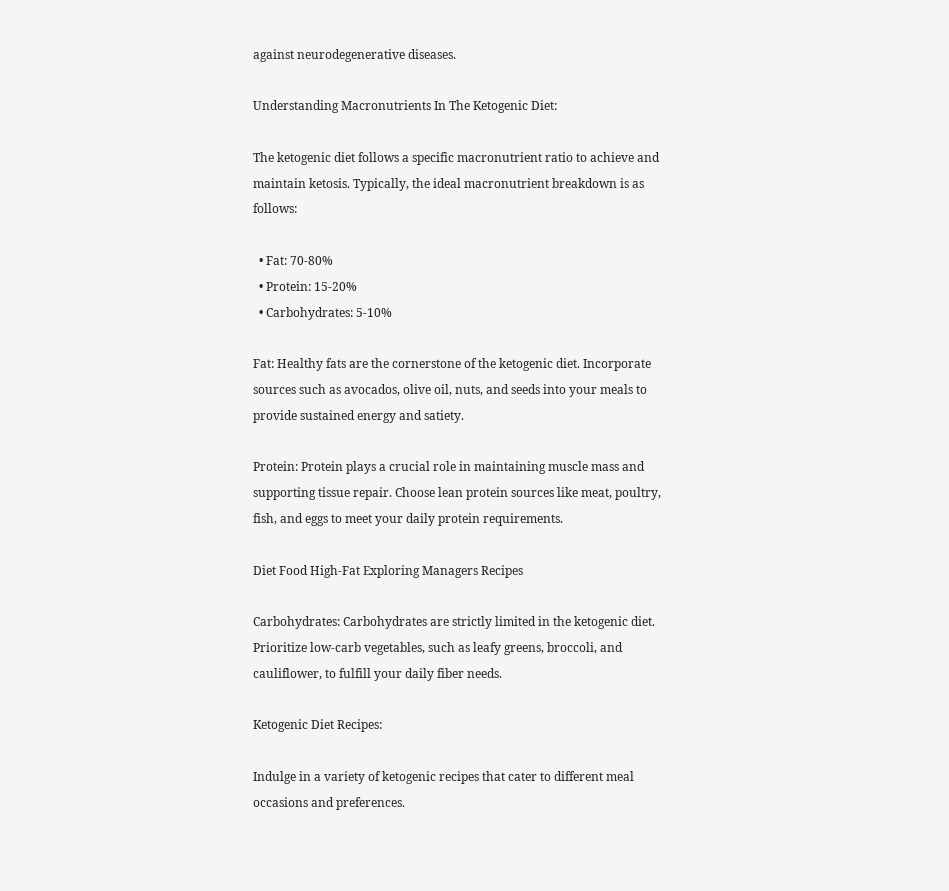against neurodegenerative diseases.

Understanding Macronutrients In The Ketogenic Diet:

The ketogenic diet follows a specific macronutrient ratio to achieve and maintain ketosis. Typically, the ideal macronutrient breakdown is as follows:

  • Fat: 70-80%
  • Protein: 15-20%
  • Carbohydrates: 5-10%

Fat: Healthy fats are the cornerstone of the ketogenic diet. Incorporate sources such as avocados, olive oil, nuts, and seeds into your meals to provide sustained energy and satiety.

Protein: Protein plays a crucial role in maintaining muscle mass and supporting tissue repair. Choose lean protein sources like meat, poultry, fish, and eggs to meet your daily protein requirements.

Diet Food High-Fat Exploring Managers Recipes

Carbohydrates: Carbohydrates are strictly limited in the ketogenic diet. Prioritize low-carb vegetables, such as leafy greens, broccoli, and cauliflower, to fulfill your daily fiber needs.

Ketogenic Diet Recipes:

Indulge in a variety of ketogenic recipes that cater to different meal occasions and preferences.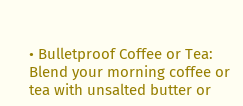• Bulletproof Coffee or Tea: Blend your morning coffee or tea with unsalted butter or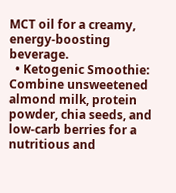MCT oil for a creamy, energy-boosting beverage.
  • Ketogenic Smoothie: Combine unsweetened almond milk, protein powder, chia seeds, and low-carb berries for a nutritious and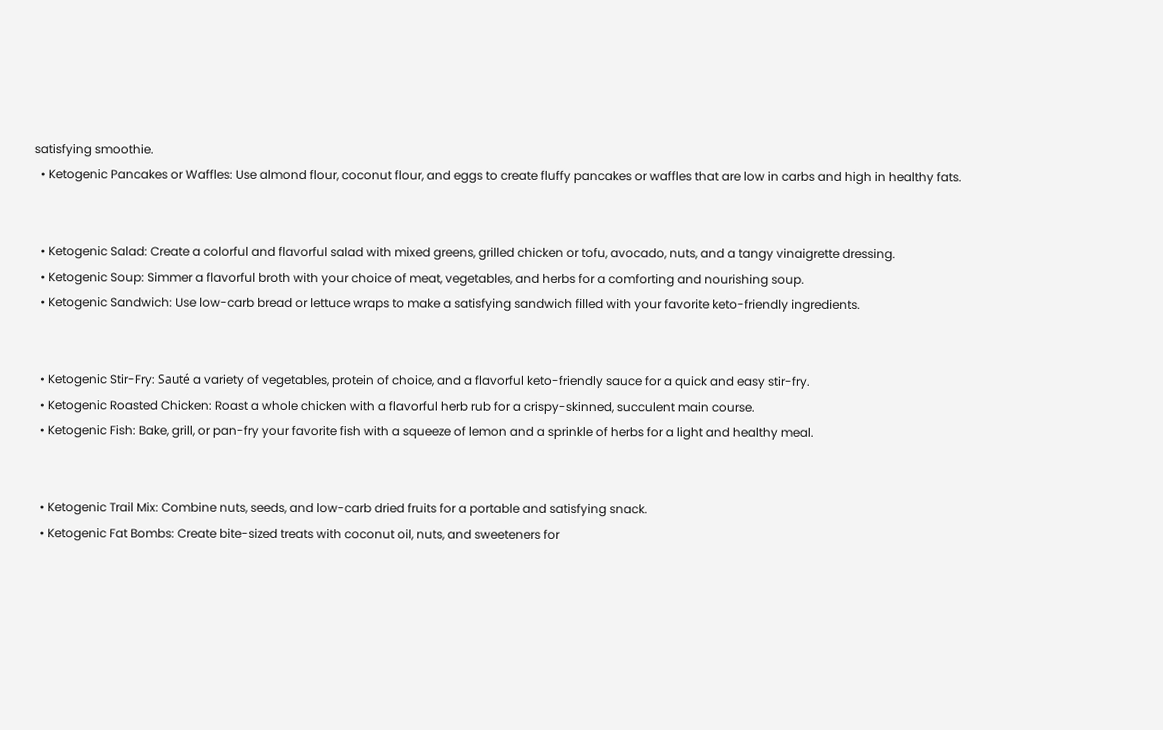satisfying smoothie.
  • Ketogenic Pancakes or Waffles: Use almond flour, coconut flour, and eggs to create fluffy pancakes or waffles that are low in carbs and high in healthy fats.


  • Ketogenic Salad: Create a colorful and flavorful salad with mixed greens, grilled chicken or tofu, avocado, nuts, and a tangy vinaigrette dressing.
  • Ketogenic Soup: Simmer a flavorful broth with your choice of meat, vegetables, and herbs for a comforting and nourishing soup.
  • Ketogenic Sandwich: Use low-carb bread or lettuce wraps to make a satisfying sandwich filled with your favorite keto-friendly ingredients.


  • Ketogenic Stir-Fry: Sauté a variety of vegetables, protein of choice, and a flavorful keto-friendly sauce for a quick and easy stir-fry.
  • Ketogenic Roasted Chicken: Roast a whole chicken with a flavorful herb rub for a crispy-skinned, succulent main course.
  • Ketogenic Fish: Bake, grill, or pan-fry your favorite fish with a squeeze of lemon and a sprinkle of herbs for a light and healthy meal.


  • Ketogenic Trail Mix: Combine nuts, seeds, and low-carb dried fruits for a portable and satisfying snack.
  • Ketogenic Fat Bombs: Create bite-sized treats with coconut oil, nuts, and sweeteners for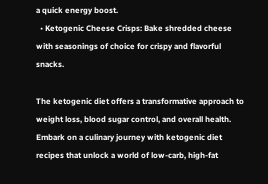a quick energy boost.
  • Ketogenic Cheese Crisps: Bake shredded cheese with seasonings of choice for crispy and flavorful snacks.

The ketogenic diet offers a transformative approach to weight loss, blood sugar control, and overall health. Embark on a culinary journey with ketogenic diet recipes that unlock a world of low-carb, high-fat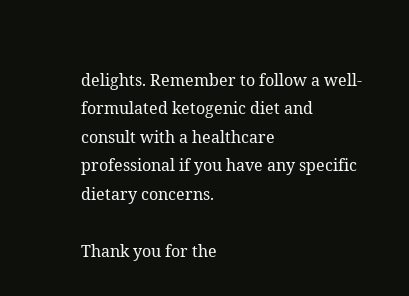delights. Remember to follow a well-formulated ketogenic diet and consult with a healthcare professional if you have any specific dietary concerns.

Thank you for the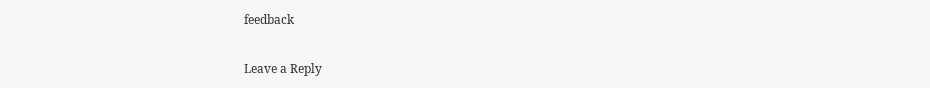feedback

Leave a Reply